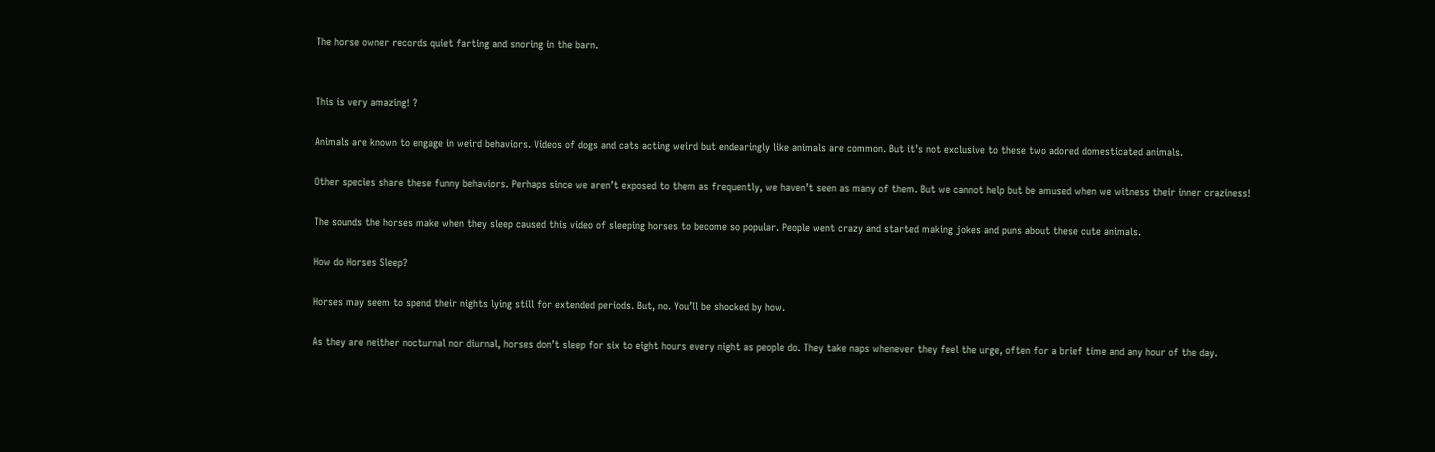The horse owner records quiet farting and snoring in the barn.


This is very amazing! ?

Animals are known to engage in weird behaviors. Videos of dogs and cats acting weird but endearingly like animals are common. But it’s not exclusive to these two adored domesticated animals.

Other species share these funny behaviors. Perhaps since we aren’t exposed to them as frequently, we haven’t seen as many of them. But we cannot help but be amused when we witness their inner craziness!

The sounds the horses make when they sleep caused this video of sleeping horses to become so popular. People went crazy and started making jokes and puns about these cute animals.

How do Horses Sleep?

Horses may seem to spend their nights lying still for extended periods. But, no. You’ll be shocked by how.

As they are neither nocturnal nor diurnal, horses don’t sleep for six to eight hours every night as people do. They take naps whenever they feel the urge, often for a brief time and any hour of the day.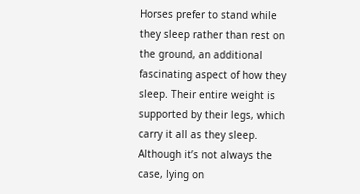Horses prefer to stand while they sleep rather than rest on the ground, an additional fascinating aspect of how they sleep. Their entire weight is supported by their legs, which carry it all as they sleep. Although it’s not always the case, lying on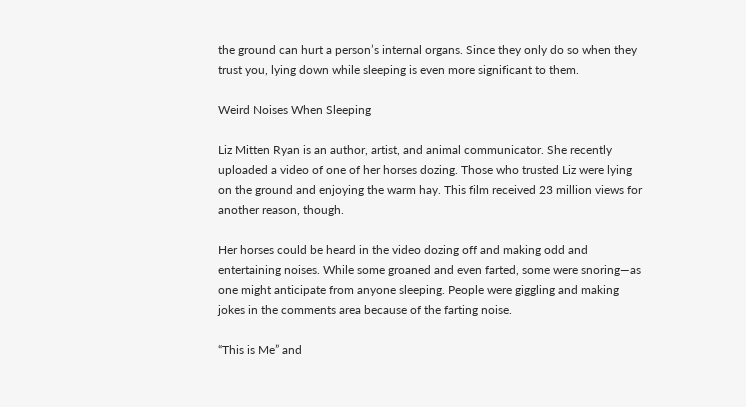the ground can hurt a person’s internal organs. Since they only do so when they trust you, lying down while sleeping is even more significant to them.

Weird Noises When Sleeping

Liz Mitten Ryan is an author, artist, and animal communicator. She recently uploaded a video of one of her horses dozing. Those who trusted Liz were lying on the ground and enjoying the warm hay. This film received 23 million views for another reason, though.

Her horses could be heard in the video dozing off and making odd and entertaining noises. While some groaned and even farted, some were snoring—as one might anticipate from anyone sleeping. People were giggling and making jokes in the comments area because of the farting noise.

“This is Me” and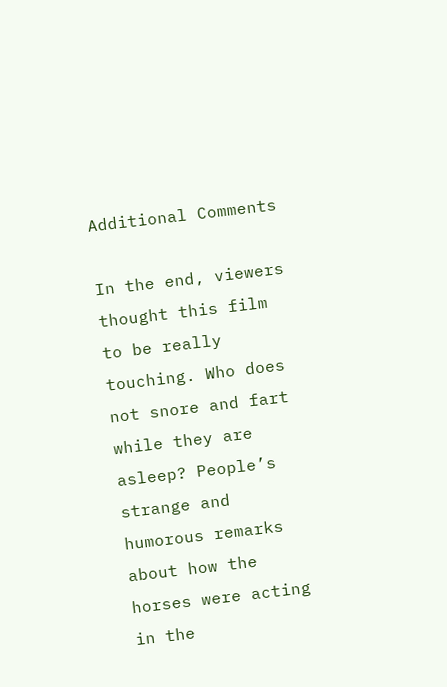Additional Comments

In the end, viewers thought this film to be really touching. Who does not snore and fart while they are asleep? People’s strange and humorous remarks about how the horses were acting in the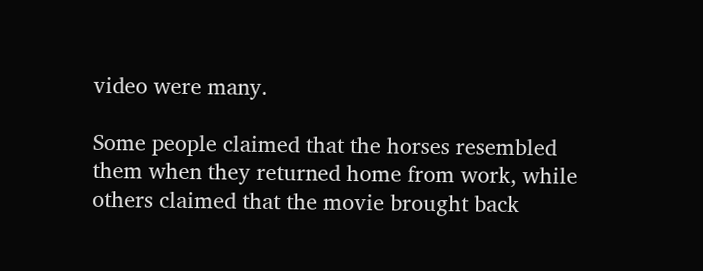video were many.

Some people claimed that the horses resembled them when they returned home from work, while others claimed that the movie brought back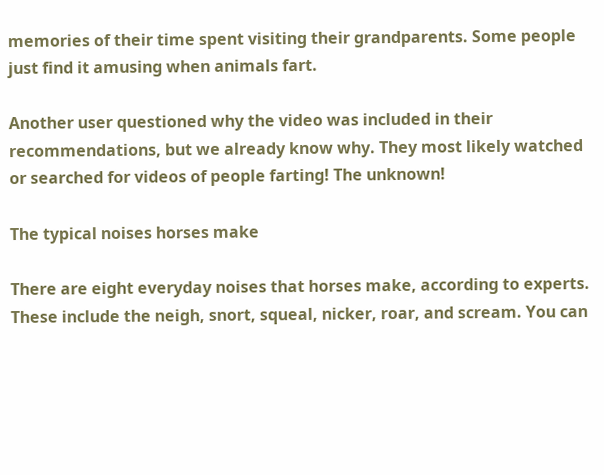memories of their time spent visiting their grandparents. Some people just find it amusing when animals fart.

Another user questioned why the video was included in their recommendations, but we already know why. They most likely watched or searched for videos of people farting! The unknown!

The typical noises horses make

There are eight everyday noises that horses make, according to experts. These include the neigh, snort, squeal, nicker, roar, and scream. You can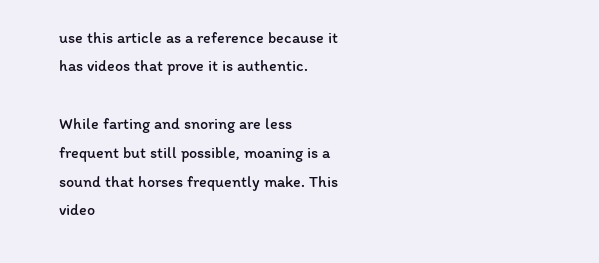use this article as a reference because it has videos that prove it is authentic.

While farting and snoring are less frequent but still possible, moaning is a sound that horses frequently make. This video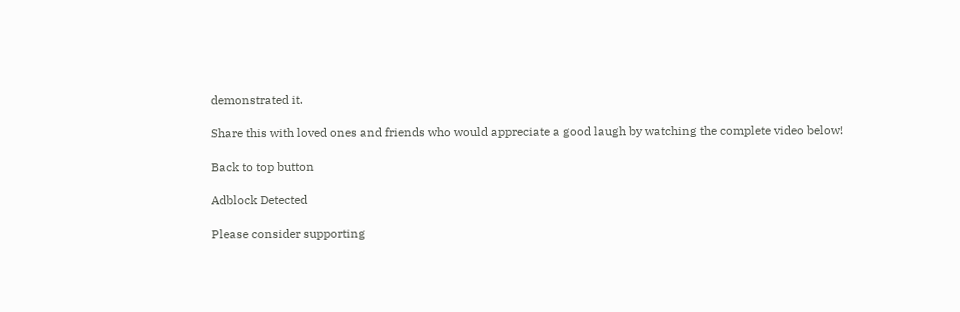demonstrated it.

Share this with loved ones and friends who would appreciate a good laugh by watching the complete video below!

Back to top button

Adblock Detected

Please consider supporting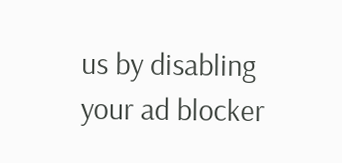us by disabling your ad blocker